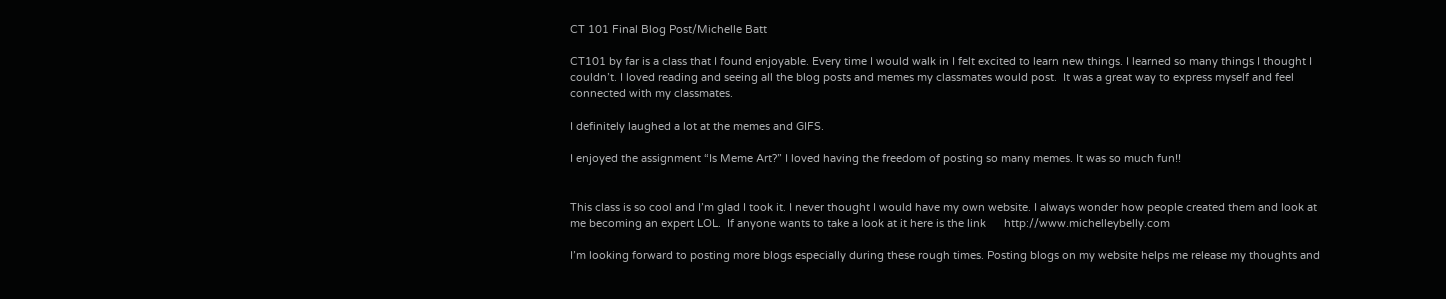CT 101 Final Blog Post/Michelle Batt

CT101 by far is a class that I found enjoyable. Every time I would walk in I felt excited to learn new things. I learned so many things I thought I couldn’t. I loved reading and seeing all the blog posts and memes my classmates would post.  It was a great way to express myself and feel connected with my classmates.

I definitely laughed a lot at the memes and GIFS.

I enjoyed the assignment “Is Meme Art?” I loved having the freedom of posting so many memes. It was so much fun!!


This class is so cool and I’m glad I took it. I never thought I would have my own website. I always wonder how people created them and look at me becoming an expert LOL.  If anyone wants to take a look at it here is the link      http://www.michelleybelly.com

I’m looking forward to posting more blogs especially during these rough times. Posting blogs on my website helps me release my thoughts and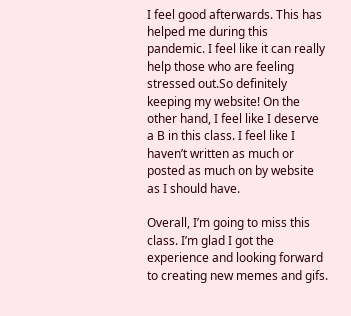I feel good afterwards. This has helped me during this pandemic. I feel like it can really help those who are feeling stressed out.So definitely keeping my website! On the other hand, I feel like I deserve a B in this class. I feel like I haven’t written as much or posted as much on by website as I should have.

Overall, I’m going to miss this class. I’m glad I got the experience and looking forward to creating new memes and gifs.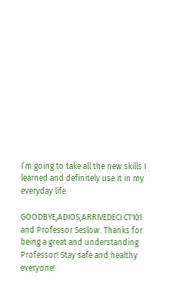I’m going to take all the new skills I learned and definitely use it in my everyday life.

GOODBYE,ADIOS,ARRIVEDECI CT101 and Professor Seslow. Thanks for being a great and understanding Professor! Stay safe and healthy everyone!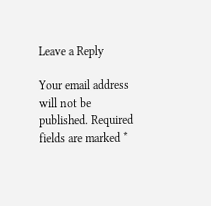Leave a Reply

Your email address will not be published. Required fields are marked *